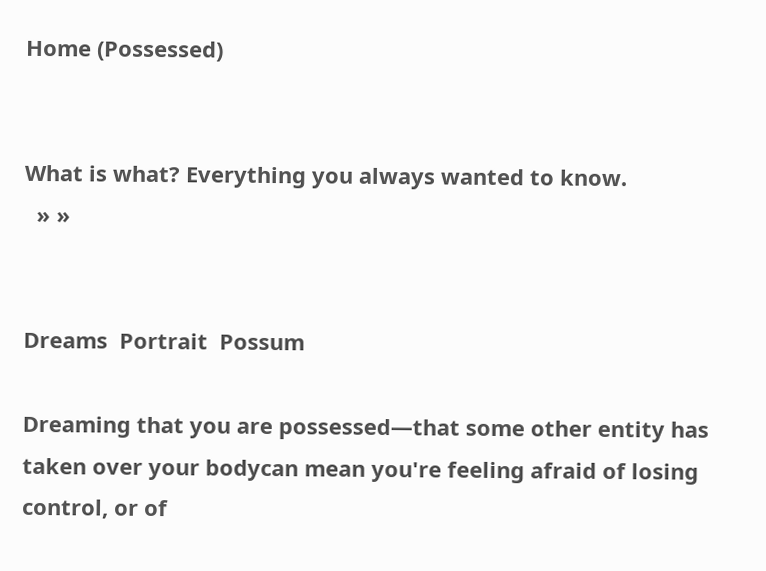Home (Possessed)


What is what? Everything you always wanted to know.
  » »


Dreams  Portrait  Possum

Dreaming that you are possessed—that some other entity has taken over your bodycan mean you're feeling afraid of losing control, or of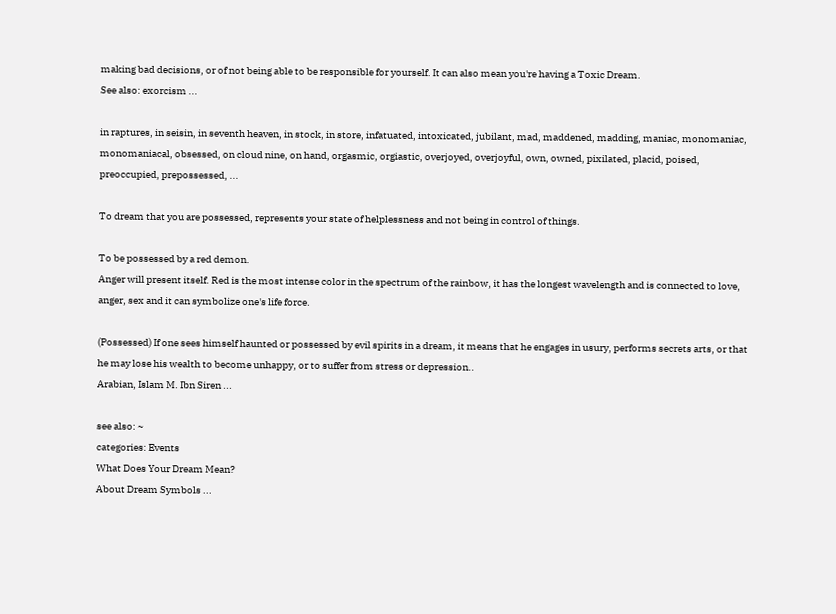making bad decisions, or of not being able to be responsible for yourself. It can also mean you're having a Toxic Dream.
See also: exorcism ...

in raptures, in seisin, in seventh heaven, in stock, in store, infatuated, intoxicated, jubilant, mad, maddened, madding, maniac, monomaniac, monomaniacal, obsessed, on cloud nine, on hand, orgasmic, orgiastic, overjoyed, overjoyful, own, owned, pixilated, placid, poised, preoccupied, prepossessed, ...

To dream that you are possessed, represents your state of helplessness and not being in control of things.

To be possessed by a red demon.
Anger will present itself. Red is the most intense color in the spectrum of the rainbow, it has the longest wavelength and is connected to love, anger, sex and it can symbolize one's life force.

(Possessed) If one sees himself haunted or possessed by evil spirits in a dream, it means that he engages in usury, performs secrets arts, or that he may lose his wealth to become unhappy, or to suffer from stress or depression..
Arabian, Islam M. Ibn Siren ...

see also: ~
categories: Events
What Does Your Dream Mean?
About Dream Symbols ...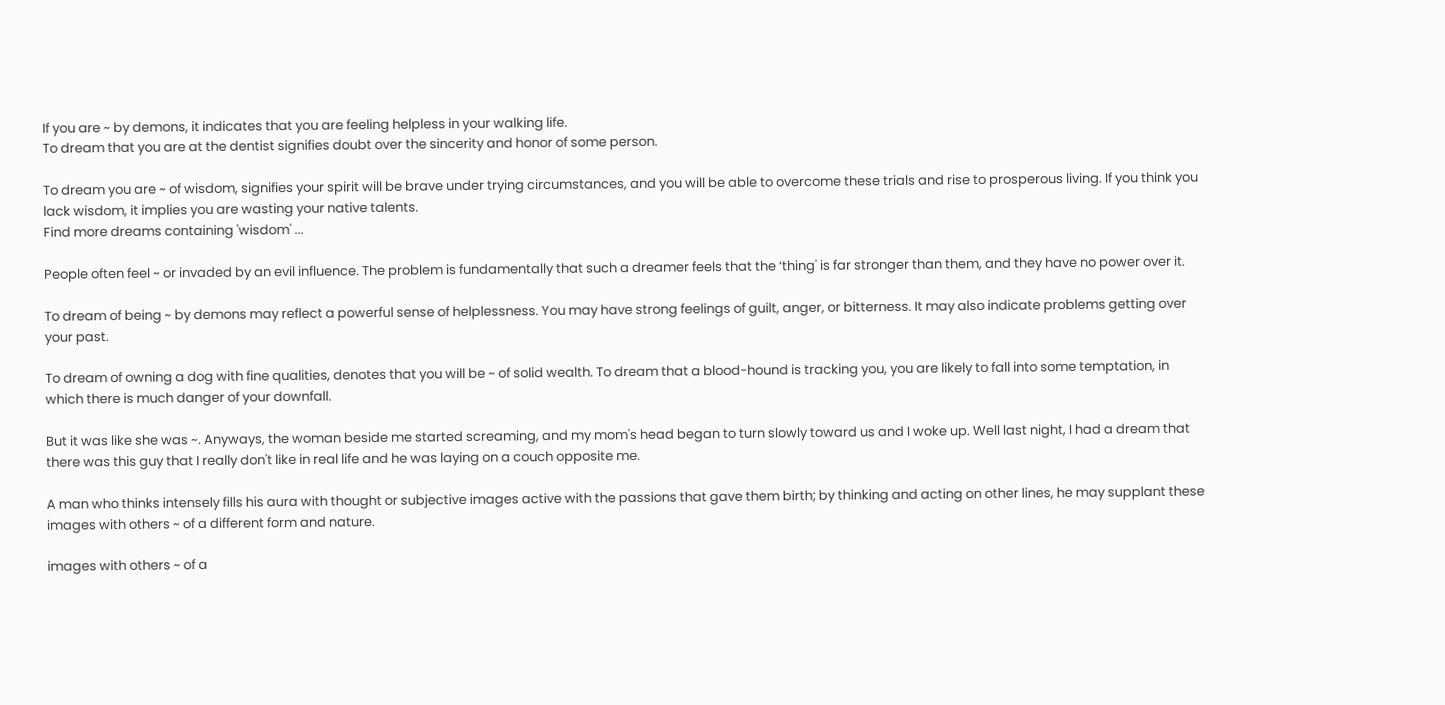If you are ~ by demons, it indicates that you are feeling helpless in your walking life.
To dream that you are at the dentist signifies doubt over the sincerity and honor of some person.

To dream you are ~ of wisdom, signifies your spirit will be brave under trying circumstances, and you will be able to overcome these trials and rise to prosperous living. If you think you lack wisdom, it implies you are wasting your native talents.
Find more dreams containing 'wisdom' ...

People often feel ~ or invaded by an evil influence. The problem is fundamentally that such a dreamer feels that the ‘thing' is far stronger than them, and they have no power over it.

To dream of being ~ by demons may reflect a powerful sense of helplessness. You may have strong feelings of guilt, anger, or bitterness. It may also indicate problems getting over your past.

To dream of owning a dog with fine qualities, denotes that you will be ~ of solid wealth. To dream that a blood-hound is tracking you, you are likely to fall into some temptation, in which there is much danger of your downfall.

But it was like she was ~. Anyways, the woman beside me started screaming, and my mom's head began to turn slowly toward us and I woke up. Well last night, I had a dream that there was this guy that I really don't like in real life and he was laying on a couch opposite me.

A man who thinks intensely fills his aura with thought or subjective images active with the passions that gave them birth; by thinking and acting on other lines, he may supplant these images with others ~ of a different form and nature.

images with others ~ of a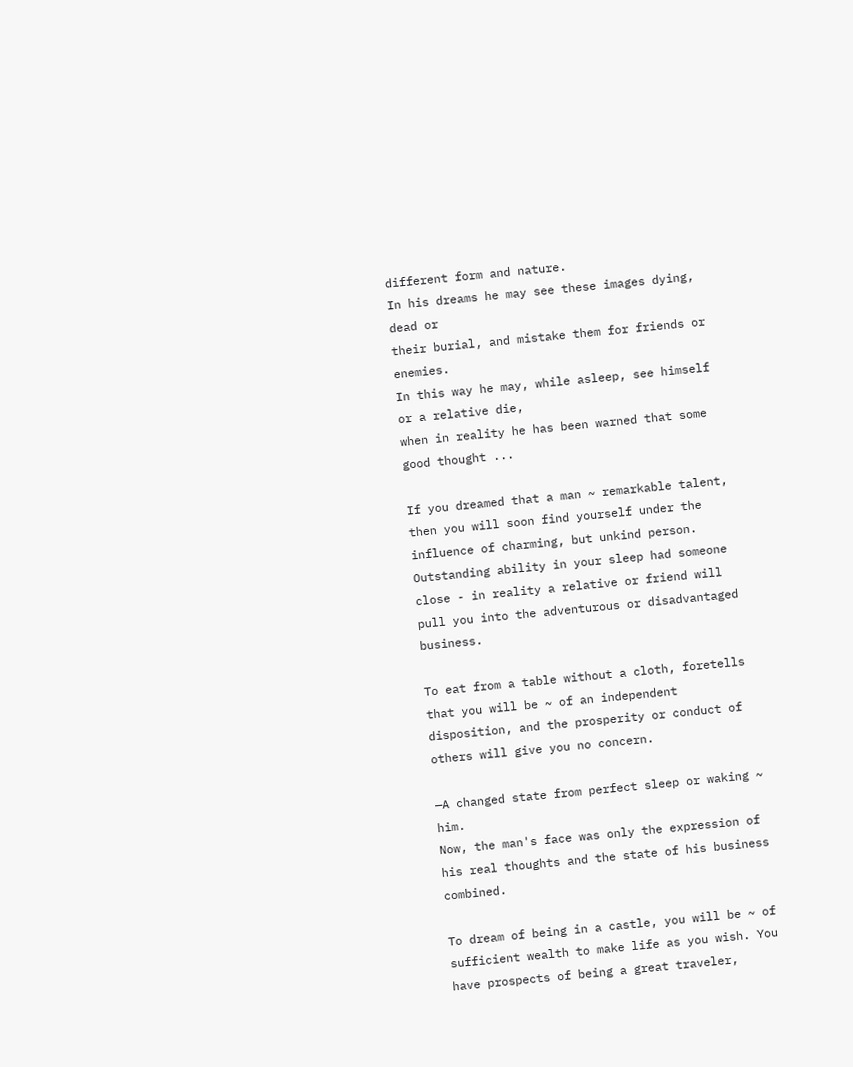different form and nature.
In his dreams he may see these images dying, dead or
their burial, and mistake them for friends or enemies.
In this way he may, while asleep, see himself or a relative die,
when in reality he has been warned that some good thought ...

If you dreamed that a man ~ remarkable talent, then you will soon find yourself under the influence of charming, but unkind person. Outstanding ability in your sleep had someone close - in reality a relative or friend will pull you into the adventurous or disadvantaged business.

To eat from a table without a cloth, foretells that you will be ~ of an independent disposition, and the prosperity or conduct of others will give you no concern.

—A changed state from perfect sleep or waking ~ him.
Now, the man's face was only the expression of his real thoughts and the state of his business combined.

To dream of being in a castle, you will be ~ of sufficient wealth to make life as you wish. You have prospects of being a great traveler,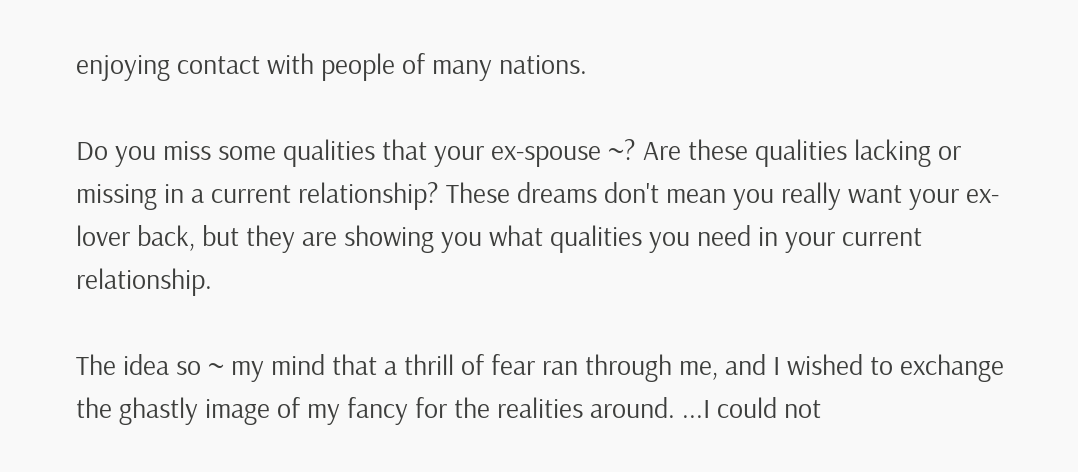enjoying contact with people of many nations.

Do you miss some qualities that your ex-spouse ~? Are these qualities lacking or missing in a current relationship? These dreams don't mean you really want your ex-lover back, but they are showing you what qualities you need in your current relationship.

The idea so ~ my mind that a thrill of fear ran through me, and I wished to exchange the ghastly image of my fancy for the realities around. ...I could not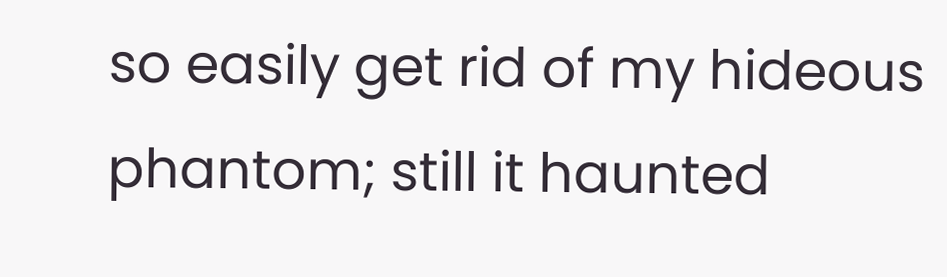so easily get rid of my hideous phantom; still it haunted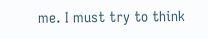me. I must try to think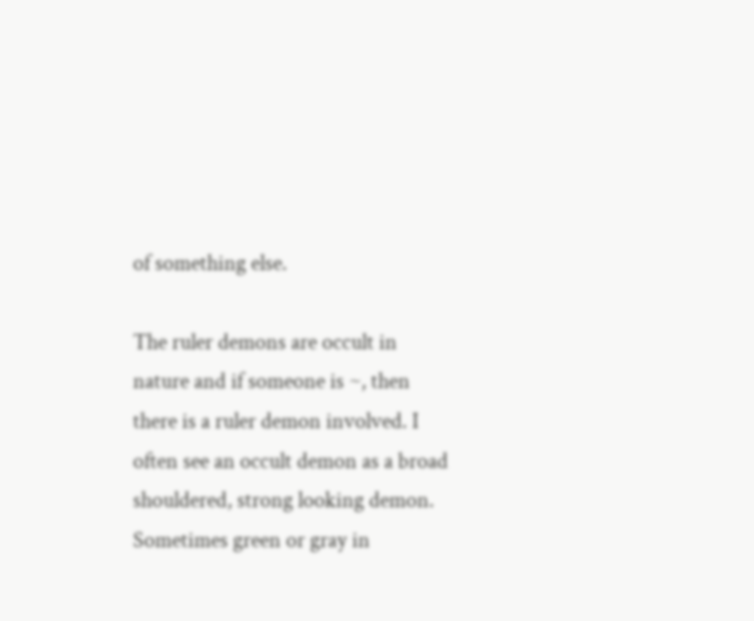of something else.

The ruler demons are occult in nature and if someone is ~, then there is a ruler demon involved. I often see an occult demon as a broad shouldered, strong looking demon. Sometimes green or gray in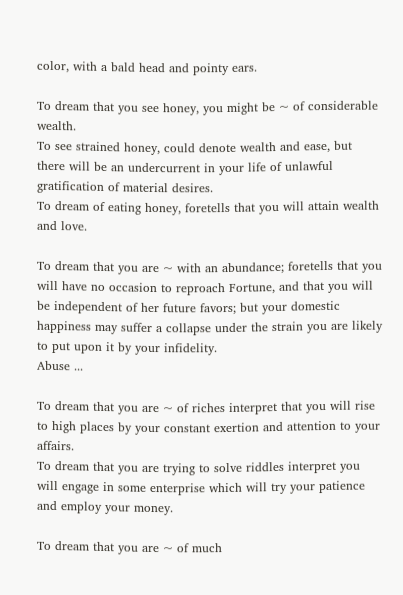color, with a bald head and pointy ears.

To dream that you see honey, you might be ~ of considerable wealth.
To see strained honey, could denote wealth and ease, but there will be an undercurrent in your life of unlawful gratification of material desires.
To dream of eating honey, foretells that you will attain wealth and love.

To dream that you are ~ with an abundance; foretells that you will have no occasion to reproach Fortune, and that you will be independent of her future favors; but your domestic happiness may suffer a collapse under the strain you are likely to put upon it by your infidelity.
Abuse ...

To dream that you are ~ of riches interpret that you will rise to high places by your constant exertion and attention to your affairs.
To dream that you are trying to solve riddles interpret you will engage in some enterprise which will try your patience and employ your money.

To dream that you are ~ of much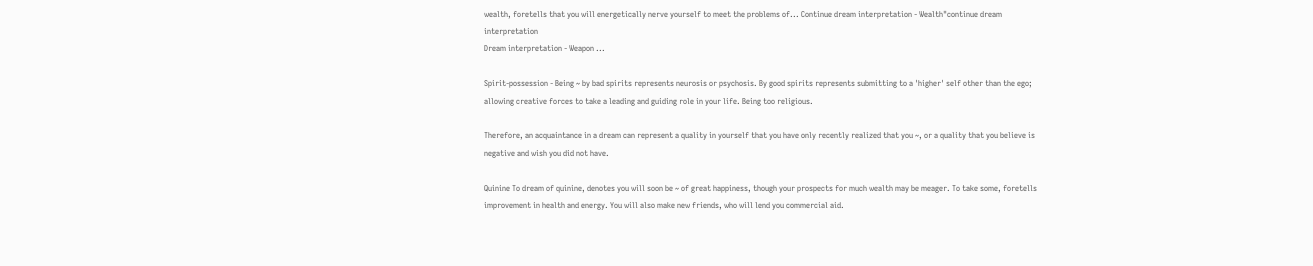wealth, foretells that you will energetically nerve yourself to meet the problems of... Continue dream interpretation - Wealth"continue dream interpretation
Dream interpretation - Weapon ...

Spirit-possession - Being ~ by bad spirits represents neurosis or psychosis. By good spirits represents submitting to a 'higher' self other than the ego; allowing creative forces to take a leading and guiding role in your life. Being too religious.

Therefore, an acquaintance in a dream can represent a quality in yourself that you have only recently realized that you ~, or a quality that you believe is negative and wish you did not have.

Quinine To dream of quinine, denotes you will soon be ~ of great happiness, though your prospects for much wealth may be meager. To take some, foretells improvement in health and energy. You will also make new friends, who will lend you commercial aid.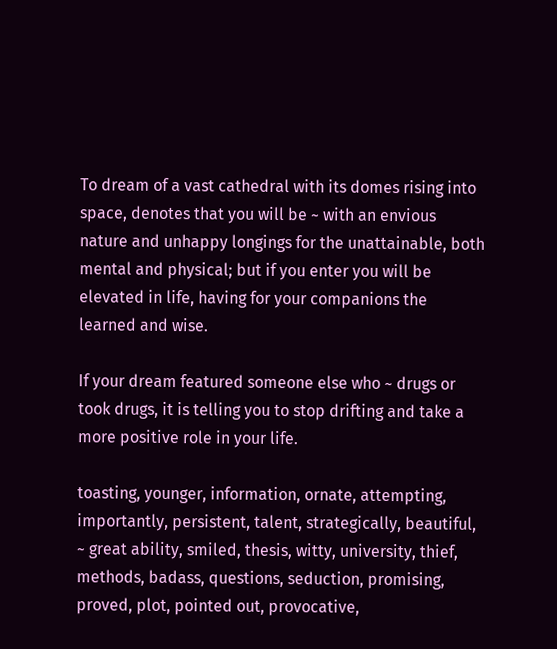To dream of a vast cathedral with its domes rising into space, denotes that you will be ~ with an envious nature and unhappy longings for the unattainable, both mental and physical; but if you enter you will be elevated in life, having for your companions the learned and wise.

If your dream featured someone else who ~ drugs or took drugs, it is telling you to stop drifting and take a more positive role in your life.

toasting, younger, information, ornate, attempting, importantly, persistent, talent, strategically, beautiful, ~ great ability, smiled, thesis, witty, university, thief, methods, badass, questions, seduction, promising, proved, plot, pointed out, provocative,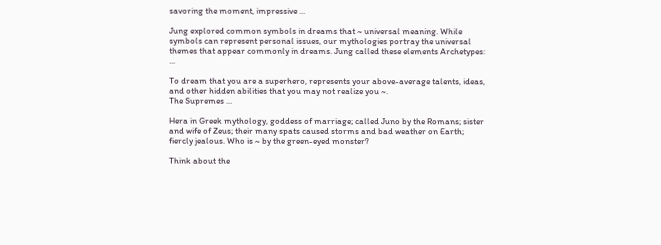savoring the moment, impressive ...

Jung explored common symbols in dreams that ~ universal meaning. While symbols can represent personal issues, our mythologies portray the universal themes that appear commonly in dreams. Jung called these elements Archetypes: ...

To dream that you are a superhero, represents your above-average talents, ideas, and other hidden abilities that you may not realize you ~.
The Supremes ...

Hera in Greek mythology, goddess of marriage; called Juno by the Romans; sister and wife of Zeus; their many spats caused storms and bad weather on Earth; fiercly jealous. Who is ~ by the green-eyed monster?

Think about the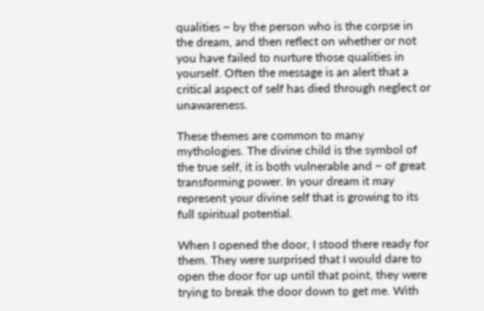qualities ~ by the person who is the corpse in the dream, and then reflect on whether or not you have failed to nurture those qualities in yourself. Often the message is an alert that a critical aspect of self has died through neglect or unawareness.

These themes are common to many mythologies. The divine child is the symbol of the true self, it is both vulnerable and ~ of great transforming power. In your dream it may represent your divine self that is growing to its full spiritual potential.

When I opened the door, I stood there ready for them. They were surprised that I would dare to open the door for up until that point, they were trying to break the door down to get me. With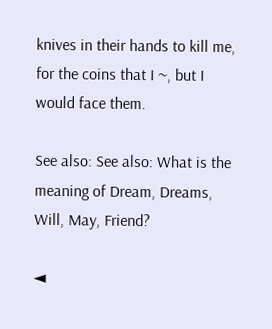knives in their hands to kill me, for the coins that I ~, but I would face them.

See also: See also: What is the meaning of Dream, Dreams, Will, May, Friend?

◄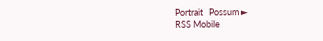Portrait   Possum ►
RSS Mobile